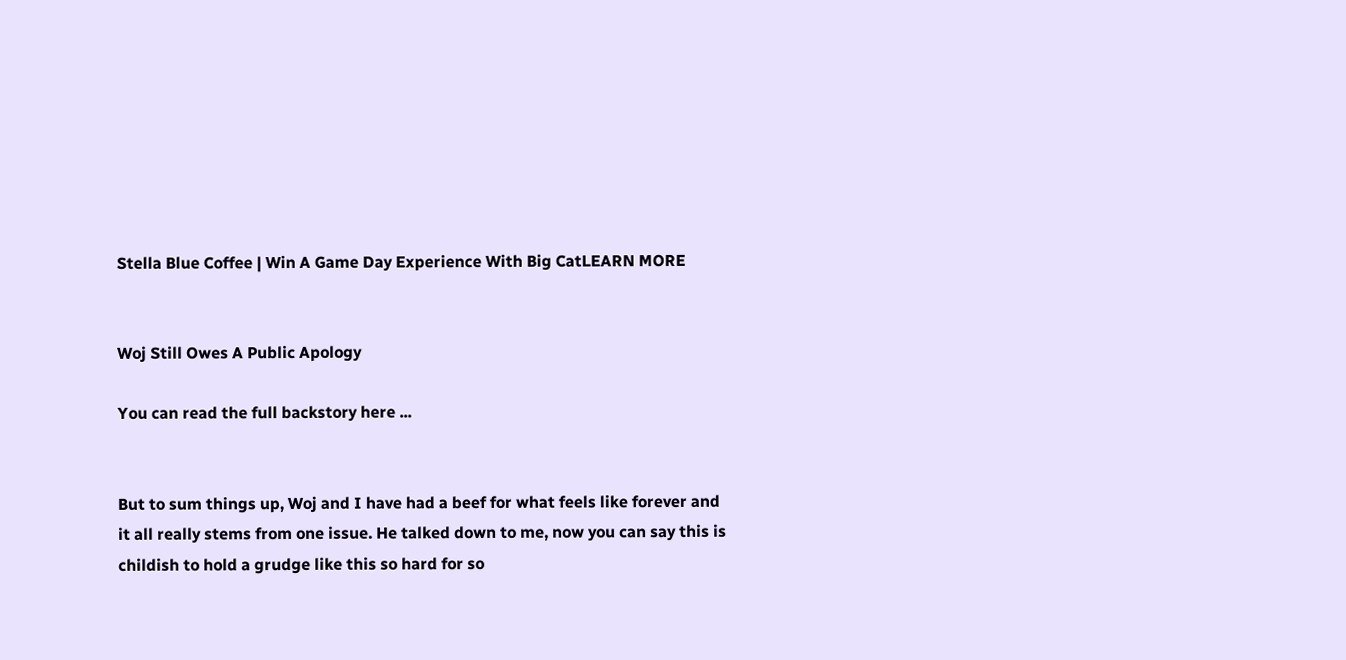Stella Blue Coffee | Win A Game Day Experience With Big CatLEARN MORE


Woj Still Owes A Public Apology

You can read the full backstory here ...


But to sum things up, Woj and I have had a beef for what feels like forever and it all really stems from one issue. He talked down to me, now you can say this is childish to hold a grudge like this so hard for so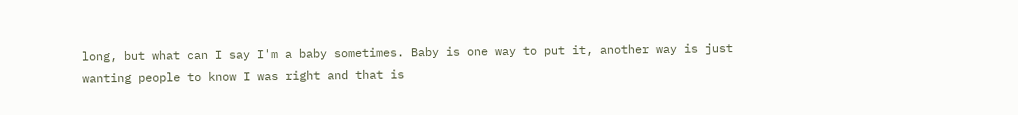long, but what can I say I'm a baby sometimes. Baby is one way to put it, another way is just wanting people to know I was right and that is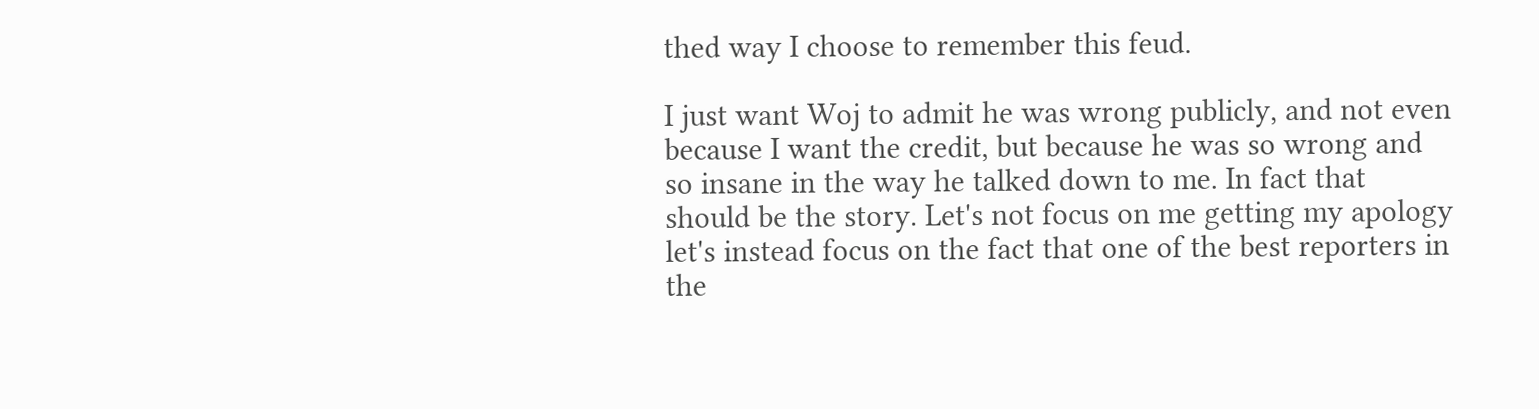thed way I choose to remember this feud.

I just want Woj to admit he was wrong publicly, and not even because I want the credit, but because he was so wrong and so insane in the way he talked down to me. In fact that should be the story. Let's not focus on me getting my apology let's instead focus on the fact that one of the best reporters in the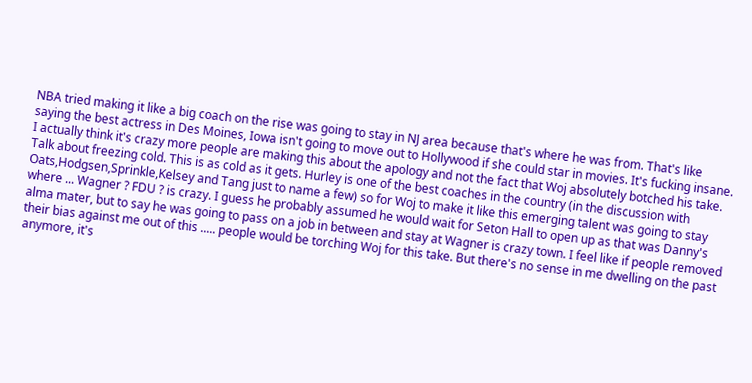NBA tried making it like a big coach on the rise was going to stay in NJ area because that's where he was from. That's like saying the best actress in Des Moines, Iowa isn't going to move out to Hollywood if she could star in movies. It's fucking insane. I actually think it's crazy more people are making this about the apology and not the fact that Woj absolutely botched his take. Talk about freezing cold. This is as cold as it gets. Hurley is one of the best coaches in the country (in the discussion with Oats,Hodgsen,Sprinkle,Kelsey and Tang just to name a few) so for Woj to make it like this emerging talent was going to stay where ... Wagner ? FDU ? is crazy. I guess he probably assumed he would wait for Seton Hall to open up as that was Danny's alma mater, but to say he was going to pass on a job in between and stay at Wagner is crazy town. I feel like if people removed their bias against me out of this ..... people would be torching Woj for this take. But there's no sense in me dwelling on the past anymore, it's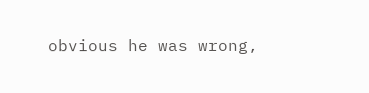obvious he was wrong,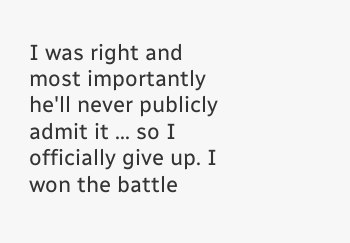I was right and most importantly he'll never publicly admit it ... so I officially give up. I won the battle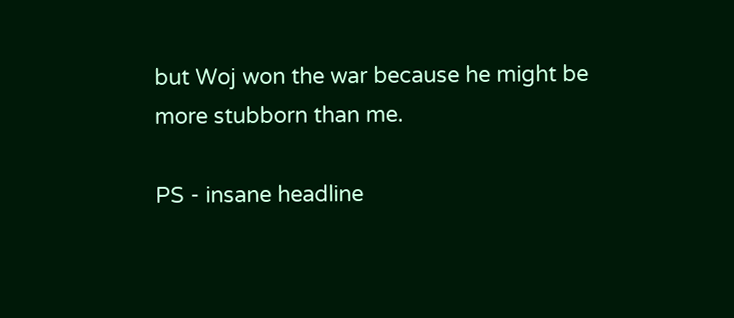but Woj won the war because he might be more stubborn than me.

PS - insane headline